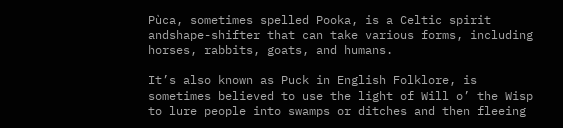Pùca, sometimes spelled Pooka, is a Celtic spirit andshape-shifter that can take various forms, including horses, rabbits, goats, and humans.

It’s also known as Puck in English Folklore, is sometimes believed to use the light of Will o’ the Wisp to lure people into swamps or ditches and then fleeing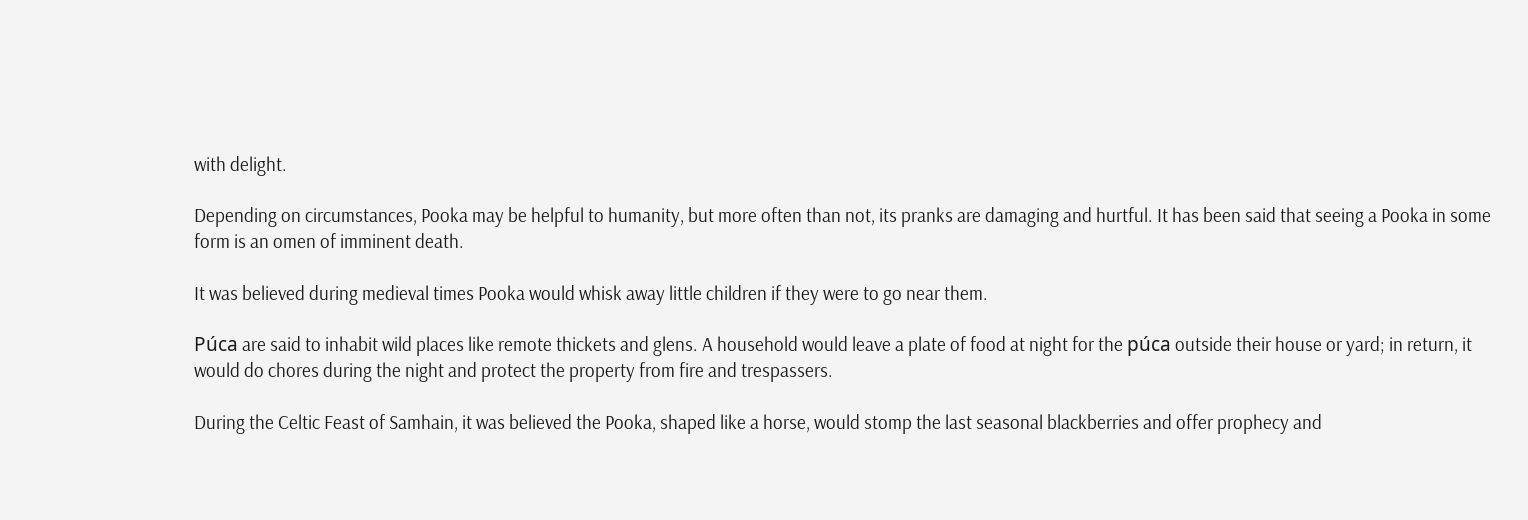with delight.

Depending on circumstances, Pooka may be helpful to humanity, but more often than not, its pranks are damaging and hurtful. It has been said that seeing a Pooka in some form is an omen of imminent death.

It was believed during medieval times Pooka would whisk away little children if they were to go near them.

Púca are said to inhabit wild places like remote thickets and glens. A household would leave a plate of food at night for the púca outside their house or yard; in return, it would do chores during the night and protect the property from fire and trespassers.

During the Celtic Feast of Samhain, it was believed the Pooka, shaped like a horse, would stomp the last seasonal blackberries and offer prophecy and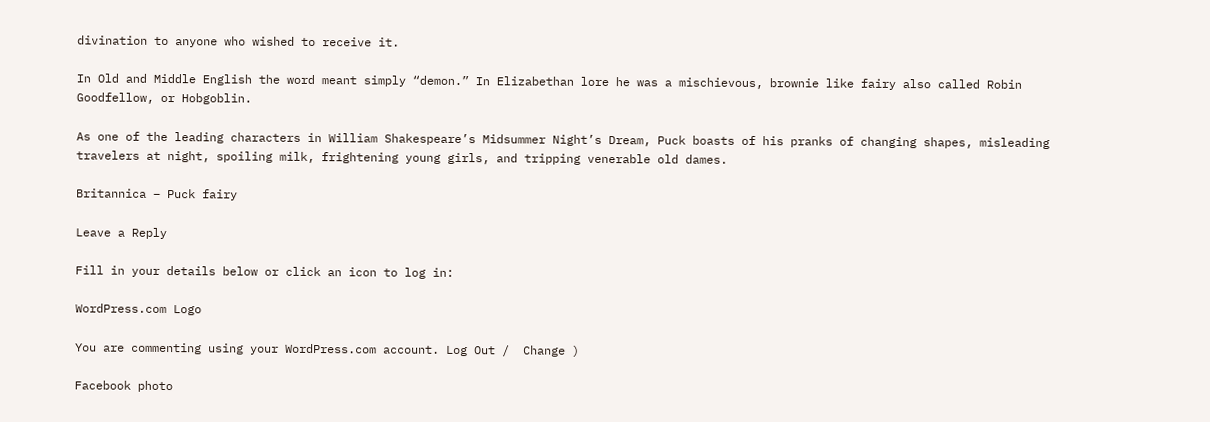divination to anyone who wished to receive it.

In Old and Middle English the word meant simply “demon.” In Elizabethan lore he was a mischievous, brownie like fairy also called Robin Goodfellow, or Hobgoblin.

As one of the leading characters in William Shakespeare’s Midsummer Night’s Dream, Puck boasts of his pranks of changing shapes, misleading travelers at night, spoiling milk, frightening young girls, and tripping venerable old dames.

Britannica – Puck fairy

Leave a Reply

Fill in your details below or click an icon to log in:

WordPress.com Logo

You are commenting using your WordPress.com account. Log Out /  Change )

Facebook photo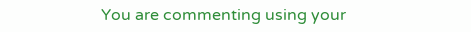You are commenting using your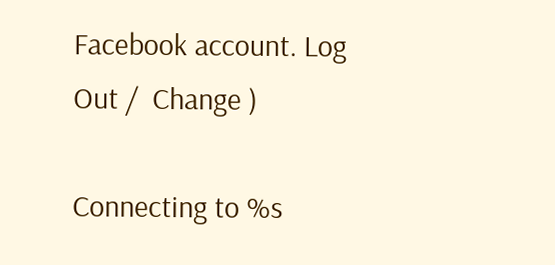Facebook account. Log Out /  Change )

Connecting to %s